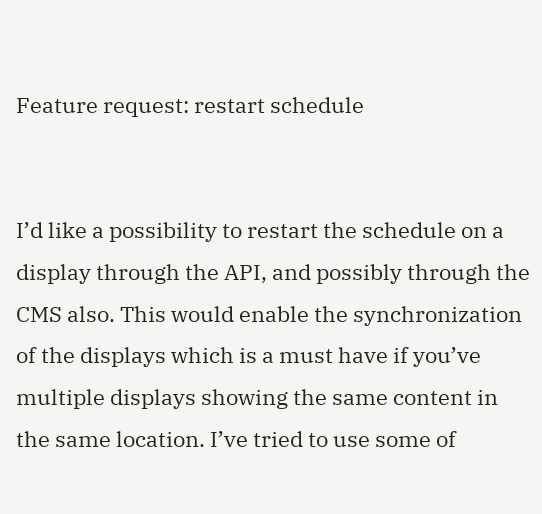Feature request: restart schedule


I’d like a possibility to restart the schedule on a display through the API, and possibly through the CMS also. This would enable the synchronization of the displays which is a must have if you’ve multiple displays showing the same content in the same location. I’ve tried to use some of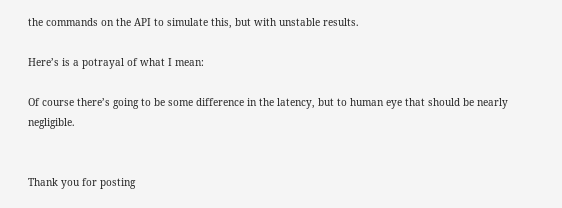the commands on the API to simulate this, but with unstable results.

Here’s is a potrayal of what I mean:

Of course there’s going to be some difference in the latency, but to human eye that should be nearly negligible.


Thank you for posting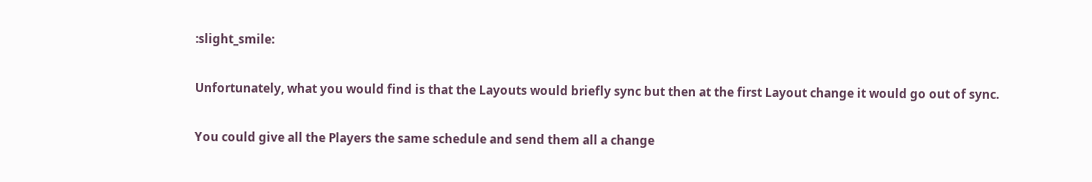:slight_smile:

Unfortunately, what you would find is that the Layouts would briefly sync but then at the first Layout change it would go out of sync.

You could give all the Players the same schedule and send them all a change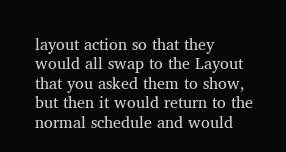layout action so that they would all swap to the Layout that you asked them to show, but then it would return to the normal schedule and would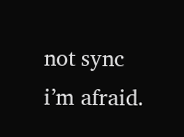not sync i’m afraid.